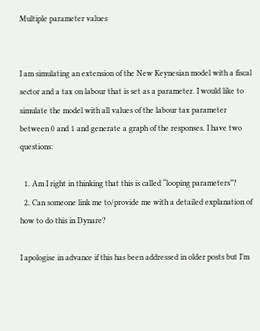Multiple parameter values


I am simulating an extension of the New Keynesian model with a fiscal sector and a tax on labour that is set as a parameter. I would like to simulate the model with all values of the labour tax parameter between 0 and 1 and generate a graph of the responses. I have two questions:

  1. Am I right in thinking that this is called “looping parameters”?
  2. Can someone link me to/provide me with a detailed explanation of how to do this in Dynare?

I apologise in advance if this has been addressed in older posts but I’m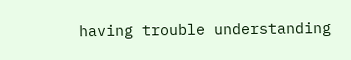having trouble understanding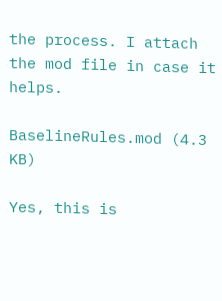the process. I attach the mod file in case it helps.

BaselineRules.mod (4.3 KB)

Yes, this is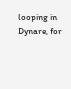looping in Dynare, for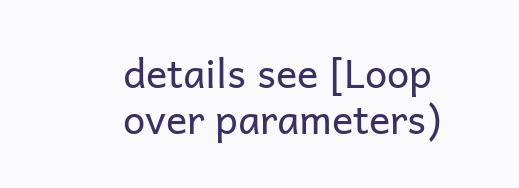details see [Loop over parameters)